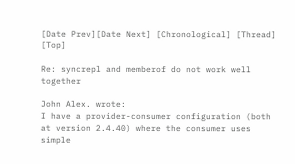[Date Prev][Date Next] [Chronological] [Thread] [Top]

Re: syncrepl and memberof do not work well together

John Alex. wrote:
I have a provider-consumer configuration (both at version 2.4.40) where the consumer uses
simple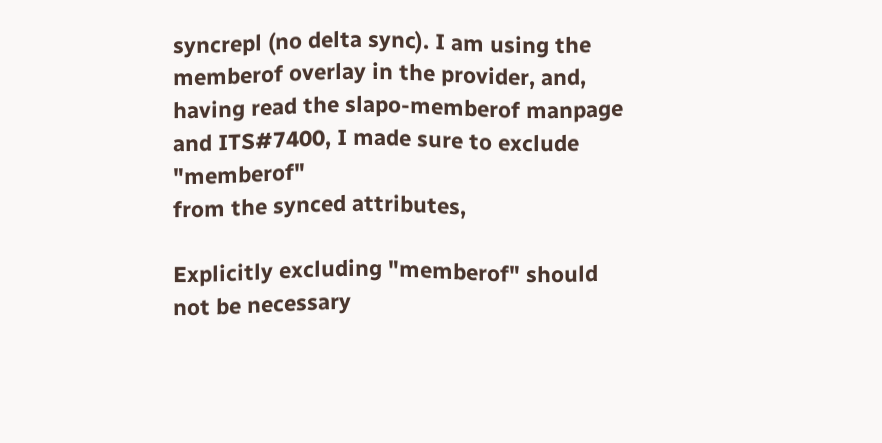syncrepl (no delta sync). I am using the memberof overlay in the provider, and,
having read the slapo-memberof manpage and ITS#7400, I made sure to exclude "memberof"
from the synced attributes,

Explicitly excluding "memberof" should not be necessary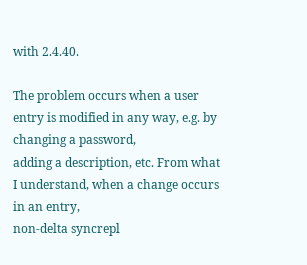with 2.4.40.

The problem occurs when a user entry is modified in any way, e.g. by changing a password,
adding a description, etc. From what I understand, when a change occurs in an entry,
non-delta syncrepl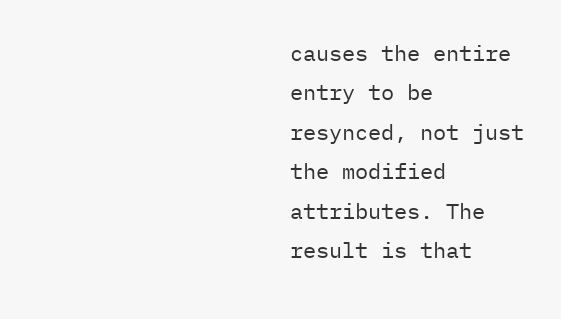causes the entire entry to be resynced, not just the modified
attributes. The result is that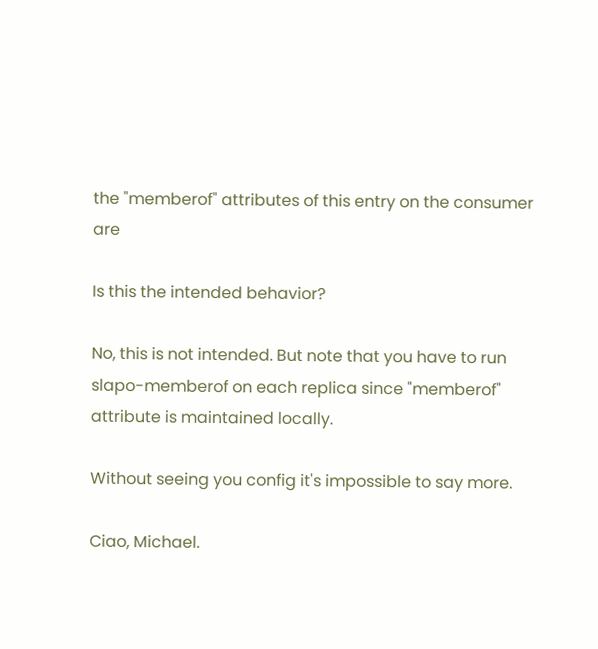the "memberof" attributes of this entry on the consumer are

Is this the intended behavior?

No, this is not intended. But note that you have to run slapo-memberof on each replica since "memberof" attribute is maintained locally.

Without seeing you config it's impossible to say more.

Ciao, Michael.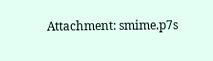Attachment: smime.p7s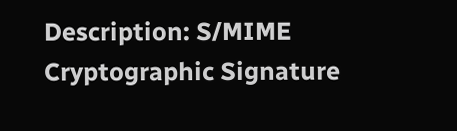Description: S/MIME Cryptographic Signature